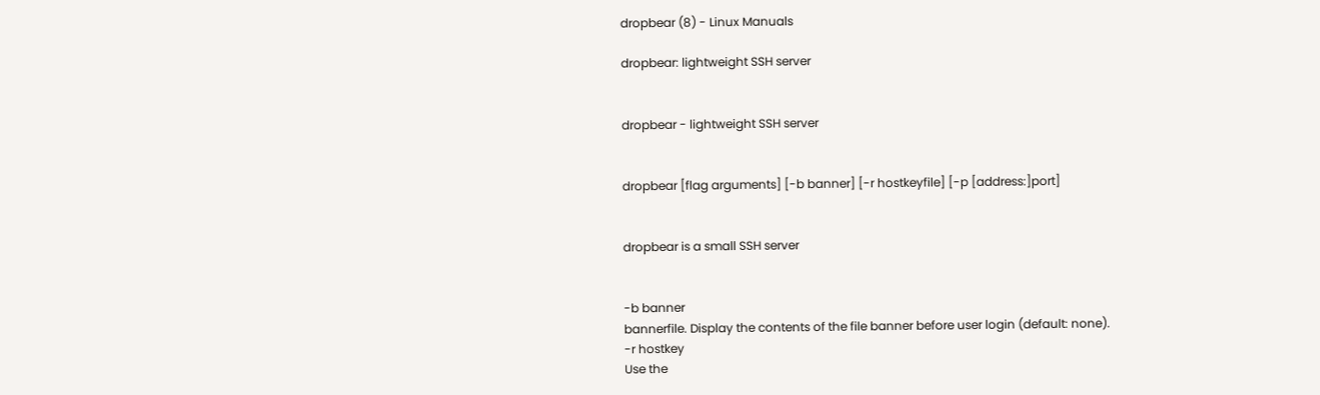dropbear (8) - Linux Manuals

dropbear: lightweight SSH server


dropbear - lightweight SSH server


dropbear [flag arguments] [-b banner] [-r hostkeyfile] [-p [address:]port]


dropbear is a small SSH server


-b banner
bannerfile. Display the contents of the file banner before user login (default: none).
-r hostkey
Use the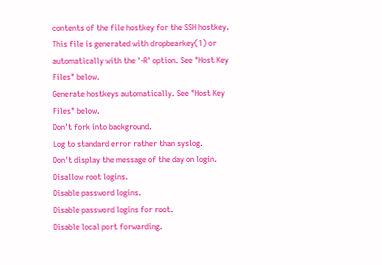contents of the file hostkey for the SSH hostkey. This file is generated with dropbearkey(1) or automatically with the '-R' option. See "Host Key Files" below.
Generate hostkeys automatically. See "Host Key Files" below.
Don't fork into background.
Log to standard error rather than syslog.
Don't display the message of the day on login.
Disallow root logins.
Disable password logins.
Disable password logins for root.
Disable local port forwarding.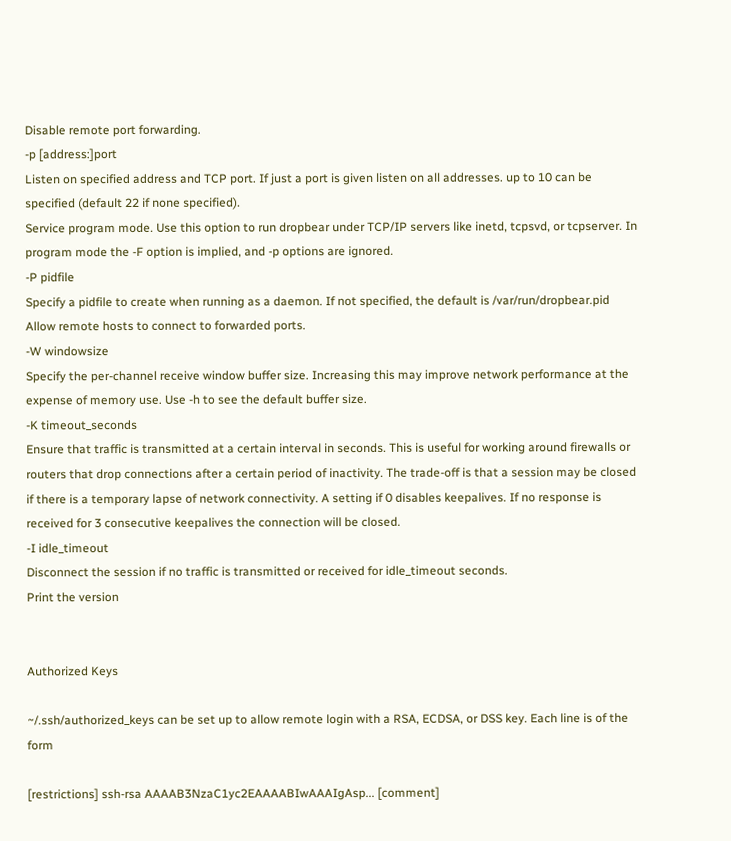Disable remote port forwarding.
-p [address:]port
Listen on specified address and TCP port. If just a port is given listen on all addresses. up to 10 can be specified (default 22 if none specified).
Service program mode. Use this option to run dropbear under TCP/IP servers like inetd, tcpsvd, or tcpserver. In program mode the -F option is implied, and -p options are ignored.
-P pidfile
Specify a pidfile to create when running as a daemon. If not specified, the default is /var/run/dropbear.pid
Allow remote hosts to connect to forwarded ports.
-W windowsize
Specify the per-channel receive window buffer size. Increasing this may improve network performance at the expense of memory use. Use -h to see the default buffer size.
-K timeout_seconds
Ensure that traffic is transmitted at a certain interval in seconds. This is useful for working around firewalls or routers that drop connections after a certain period of inactivity. The trade-off is that a session may be closed if there is a temporary lapse of network connectivity. A setting if 0 disables keepalives. If no response is received for 3 consecutive keepalives the connection will be closed.
-I idle_timeout
Disconnect the session if no traffic is transmitted or received for idle_timeout seconds.
Print the version


Authorized Keys

~/.ssh/authorized_keys can be set up to allow remote login with a RSA, ECDSA, or DSS key. Each line is of the form

[restrictions] ssh-rsa AAAAB3NzaC1yc2EAAAABIwAAAIgAsp... [comment]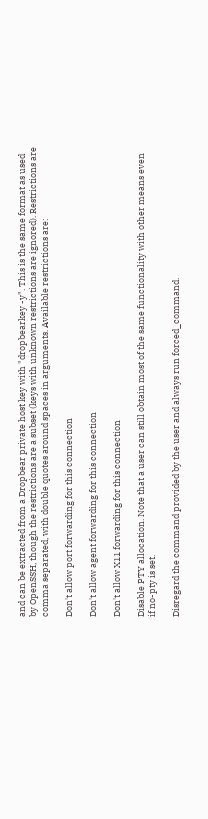and can be extracted from a Dropbear private host key with "dropbearkey -y". This is the same format as used by OpenSSH, though the restrictions are a subset (keys with unknown restrictions are ignored). Restrictions are comma separated, with double quotes around spaces in arguments. Available restrictions are:

Don't allow port forwarding for this connection

Don't allow agent forwarding for this connection

Don't allow X11 forwarding for this connection

Disable PTY allocation. Note that a user can still obtain most of the same functionality with other means even if no-pty is set.

Disregard the command provided by the user and always run forced_command.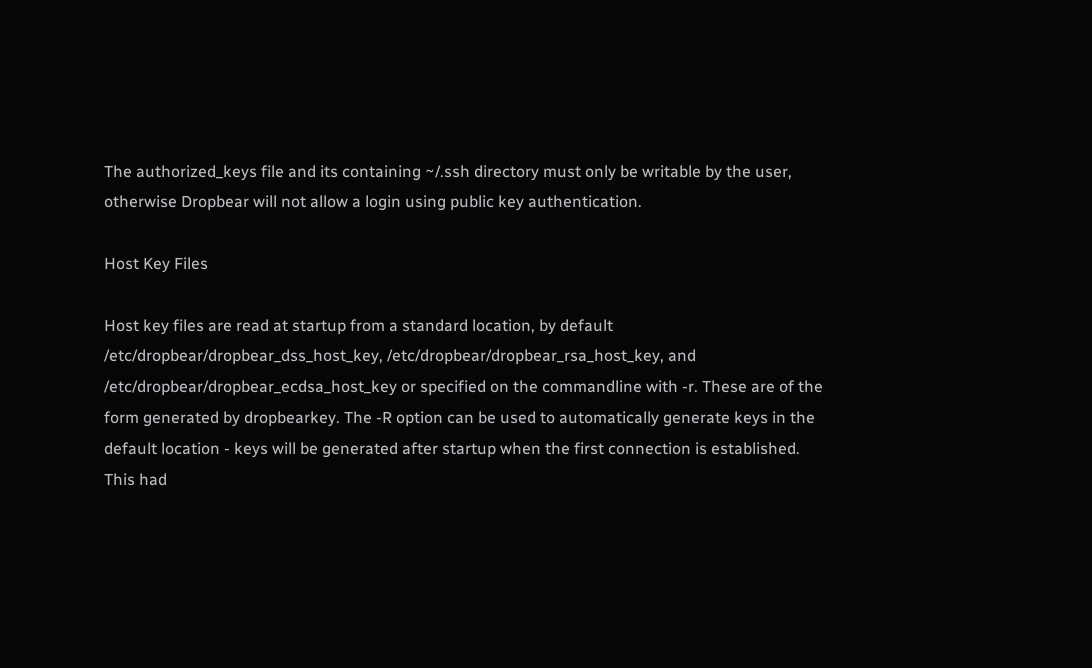The authorized_keys file and its containing ~/.ssh directory must only be writable by the user, otherwise Dropbear will not allow a login using public key authentication.

Host Key Files

Host key files are read at startup from a standard location, by default /etc/dropbear/dropbear_dss_host_key, /etc/dropbear/dropbear_rsa_host_key, and /etc/dropbear/dropbear_ecdsa_host_key or specified on the commandline with -r. These are of the form generated by dropbearkey. The -R option can be used to automatically generate keys in the default location - keys will be generated after startup when the first connection is established. This had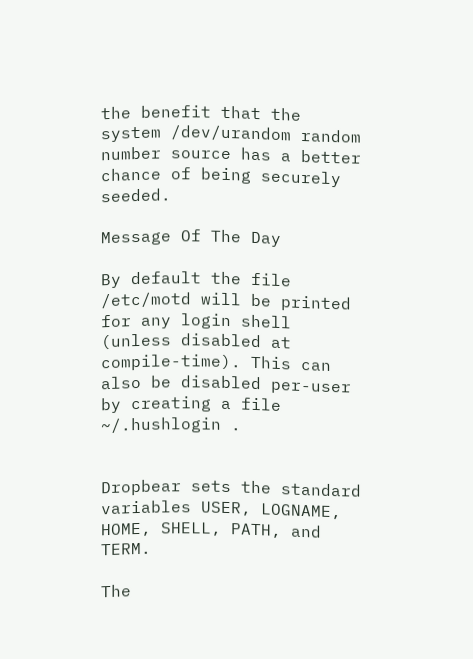the benefit that the system /dev/urandom random number source has a better chance of being securely seeded.

Message Of The Day

By default the file /etc/motd will be printed for any login shell (unless disabled at compile-time). This can also be disabled per-user by creating a file ~/.hushlogin .


Dropbear sets the standard variables USER, LOGNAME, HOME, SHELL, PATH, and TERM.

The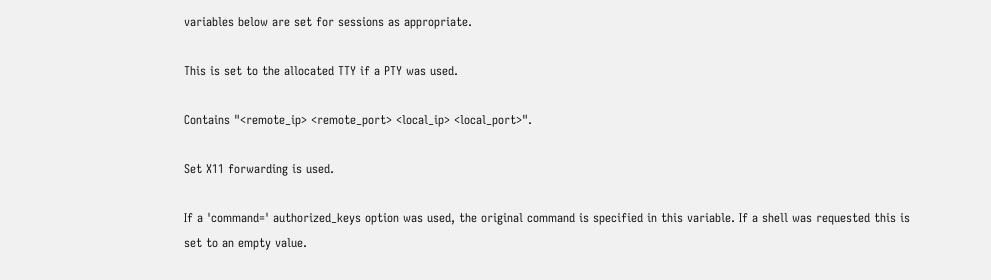variables below are set for sessions as appropriate.

This is set to the allocated TTY if a PTY was used.

Contains "<remote_ip> <remote_port> <local_ip> <local_port>".

Set X11 forwarding is used.

If a 'command=' authorized_keys option was used, the original command is specified in this variable. If a shell was requested this is set to an empty value.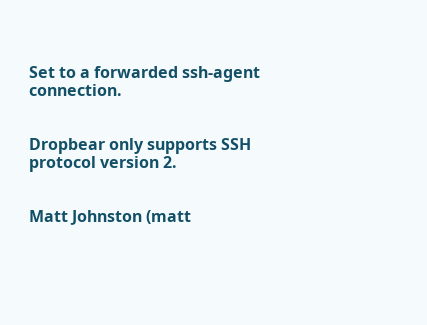Set to a forwarded ssh-agent connection.


Dropbear only supports SSH protocol version 2.


Matt Johnston (matt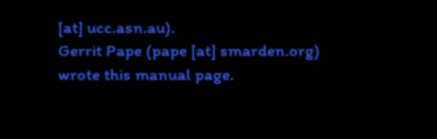[at] ucc.asn.au).
Gerrit Pape (pape [at] smarden.org) wrote this manual page.